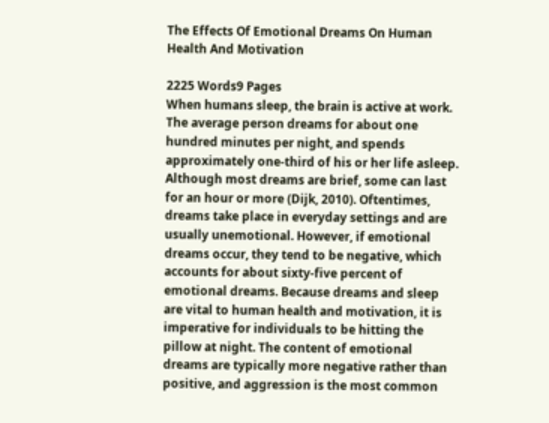The Effects Of Emotional Dreams On Human Health And Motivation

2225 Words9 Pages
When humans sleep, the brain is active at work. The average person dreams for about one hundred minutes per night, and spends approximately one-third of his or her life asleep. Although most dreams are brief, some can last for an hour or more (Dijk, 2010). Oftentimes, dreams take place in everyday settings and are usually unemotional. However, if emotional dreams occur, they tend to be negative, which accounts for about sixty-five percent of emotional dreams. Because dreams and sleep are vital to human health and motivation, it is imperative for individuals to be hitting the pillow at night. The content of emotional dreams are typically more negative rather than positive, and aggression is the most common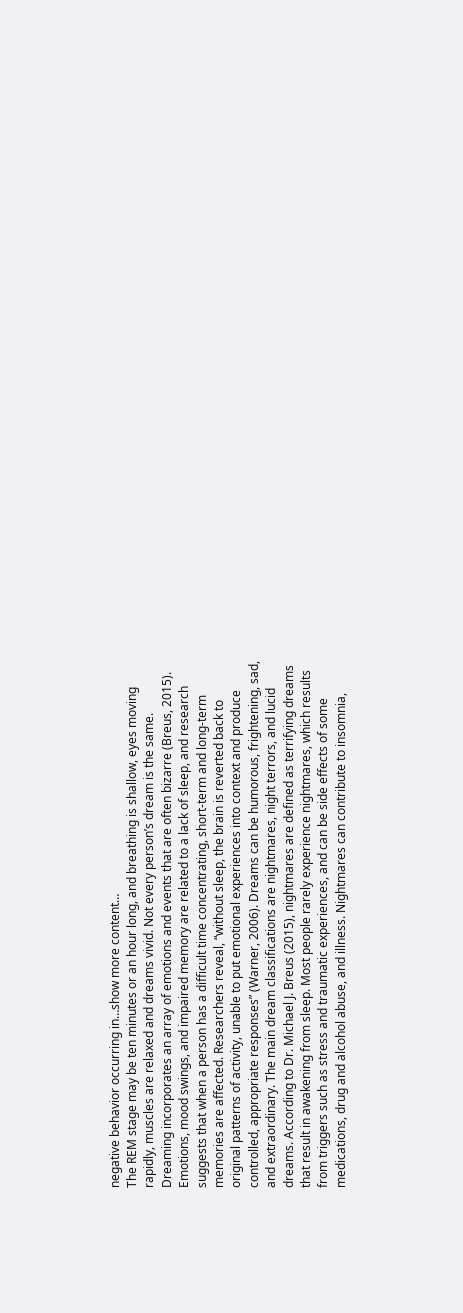negative behavior occurring in…show more content…
The REM stage may be ten minutes or an hour long, and breathing is shallow, eyes moving rapidly, muscles are relaxed and dreams vivid. Not every person’s dream is the same. Dreaming incorporates an array of emotions and events that are often bizarre (Breus, 2015). Emotions, mood swings, and impaired memory are related to a lack of sleep, and research suggests that when a person has a difficult time concentrating, short-term and long-term memories are affected. Researchers reveal, “without sleep, the brain is reverted back to original patterns of activity, unable to put emotional experiences into context and produce controlled, appropriate responses” (Warner, 2006). Dreams can be humorous, frightening, sad, and extraordinary. The main dream classifications are nightmares, night terrors, and lucid dreams. According to Dr. Michael J. Breus (2015), nightmares are defined as terrifying dreams that result in awakening from sleep. Most people rarely experience nightmares, which results from triggers such as stress and traumatic experiences, and can be side effects of some medications, drug and alcohol abuse, and illness. Nightmares can contribute to insomnia,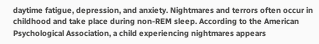daytime fatigue, depression, and anxiety. Nightmares and terrors often occur in childhood and take place during non-REM sleep. According to the American Psychological Association, a child experiencing nightmares appears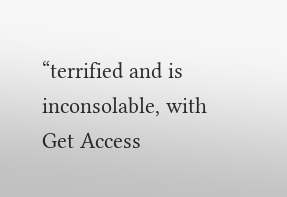“terrified and is inconsolable, with
Get Access